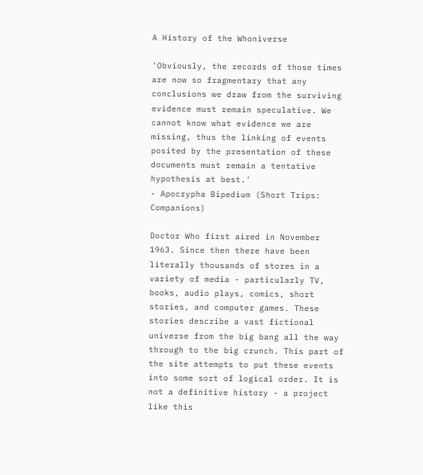A History of the Whoniverse

'Obviously, the records of those times are now so fragmentary that any conclusions we draw from the surviving evidence must remain speculative. We cannot know what evidence we are missing, thus the linking of events posited by the presentation of these documents must remain a tentative hypothesis at best.'
- Apocrypha Bipedium (Short Trips: Companions)

Doctor Who first aired in November 1963. Since then there have been literally thousands of stores in a variety of media - particularly TV, books, audio plays, comics, short stories, and computer games. These stories describe a vast fictional universe from the big bang all the way through to the big crunch. This part of the site attempts to put these events into some sort of logical order. It is not a definitive history - a project like this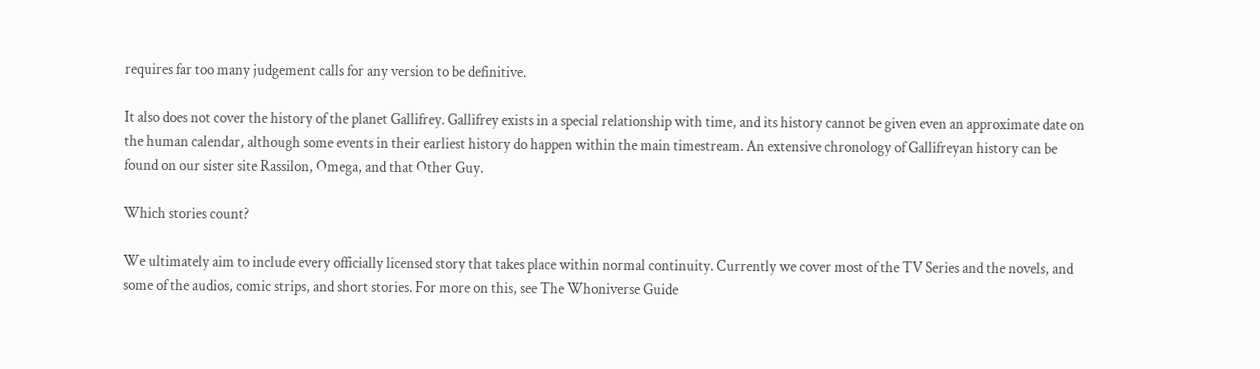requires far too many judgement calls for any version to be definitive.

It also does not cover the history of the planet Gallifrey. Gallifrey exists in a special relationship with time, and its history cannot be given even an approximate date on the human calendar, although some events in their earliest history do happen within the main timestream. An extensive chronology of Gallifreyan history can be found on our sister site Rassilon, Omega, and that Other Guy.

Which stories count?

We ultimately aim to include every officially licensed story that takes place within normal continuity. Currently we cover most of the TV Series and the novels, and some of the audios, comic strips, and short stories. For more on this, see The Whoniverse Guide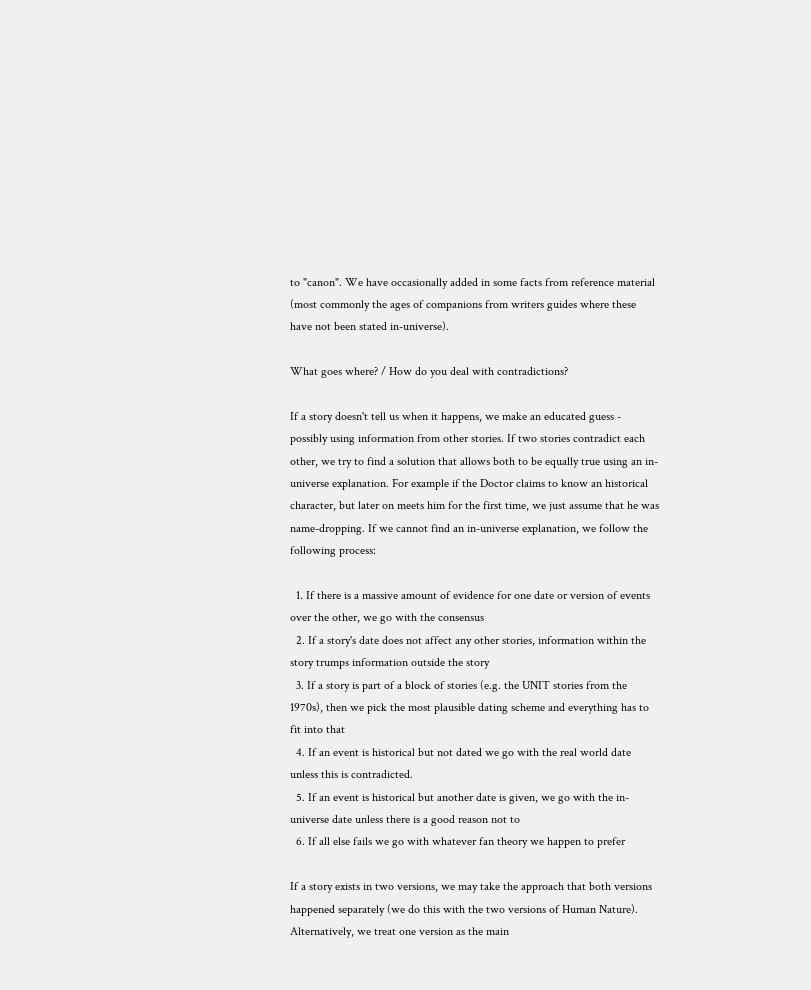to "canon". We have occasionally added in some facts from reference material (most commonly the ages of companions from writers guides where these have not been stated in-universe).

What goes where? / How do you deal with contradictions?

If a story doesn't tell us when it happens, we make an educated guess - possibly using information from other stories. If two stories contradict each other, we try to find a solution that allows both to be equally true using an in-universe explanation. For example if the Doctor claims to know an historical character, but later on meets him for the first time, we just assume that he was name-dropping. If we cannot find an in-universe explanation, we follow the following process:

  1. If there is a massive amount of evidence for one date or version of events over the other, we go with the consensus
  2. If a story's date does not affect any other stories, information within the story trumps information outside the story
  3. If a story is part of a block of stories (e.g. the UNIT stories from the 1970s), then we pick the most plausible dating scheme and everything has to fit into that
  4. If an event is historical but not dated we go with the real world date unless this is contradicted.
  5. If an event is historical but another date is given, we go with the in-universe date unless there is a good reason not to
  6. If all else fails we go with whatever fan theory we happen to prefer

If a story exists in two versions, we may take the approach that both versions happened separately (we do this with the two versions of Human Nature). Alternatively, we treat one version as the main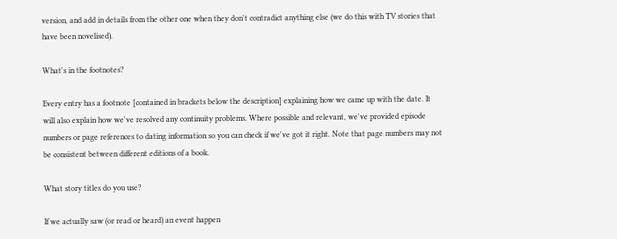version, and add in details from the other one when they don't contradict anything else (we do this with TV stories that have been novelised).

What's in the footnotes?

Every entry has a footnote [contained in brackets below the description] explaining how we came up with the date. It will also explain how we've resolved any continuity problems. Where possible and relevant, we've provided episode numbers or page references to dating information so you can check if we've got it right. Note that page numbers may not be consistent between different editions of a book.

What story titles do you use?

If we actually saw (or read or heard) an event happen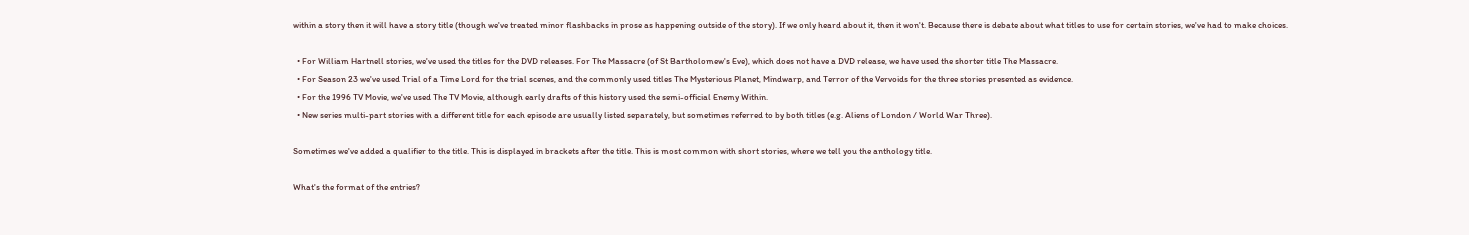within a story then it will have a story title (though we've treated minor flashbacks in prose as happening outside of the story). If we only heard about it, then it won't. Because there is debate about what titles to use for certain stories, we've had to make choices.

  • For William Hartnell stories, we've used the titles for the DVD releases. For The Massacre (of St Bartholomew's Eve), which does not have a DVD release, we have used the shorter title The Massacre.
  • For Season 23 we've used Trial of a Time Lord for the trial scenes, and the commonly used titles The Mysterious Planet, Mindwarp, and Terror of the Vervoids for the three stories presented as evidence.
  • For the 1996 TV Movie, we've used The TV Movie, although early drafts of this history used the semi-official Enemy Within.
  • New series multi-part stories with a different title for each episode are usually listed separately, but sometimes referred to by both titles (e.g. Aliens of London / World War Three).

Sometimes we've added a qualifier to the title. This is displayed in brackets after the title. This is most common with short stories, where we tell you the anthology title.

What's the format of the entries?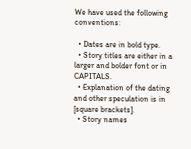We have used the following conventions:

  • Dates are in bold type.
  • Story titles are either in a larger and bolder font or in CAPITALS.
  • Explanation of the dating and other speculation is in [square brackets].
  • Story names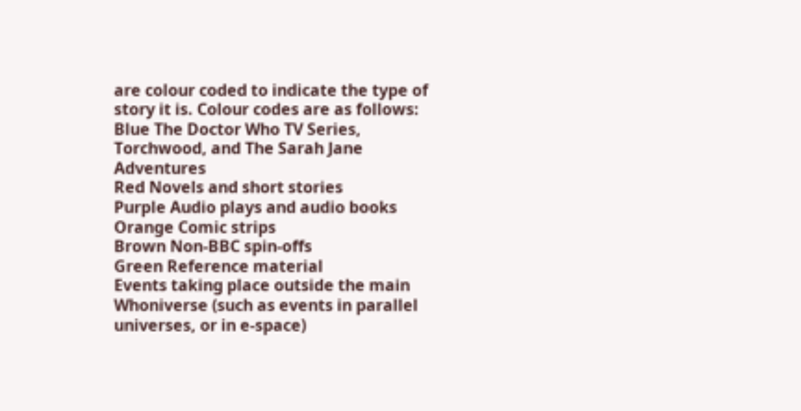are colour coded to indicate the type of story it is. Colour codes are as follows:
Blue The Doctor Who TV Series, Torchwood, and The Sarah Jane Adventures
Red Novels and short stories
Purple Audio plays and audio books
Orange Comic strips
Brown Non-BBC spin-offs
Green Reference material
Events taking place outside the main Whoniverse (such as events in parallel universes, or in e-space)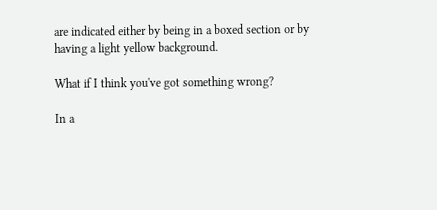are indicated either by being in a boxed section or by having a light yellow background.

What if I think you've got something wrong?

In a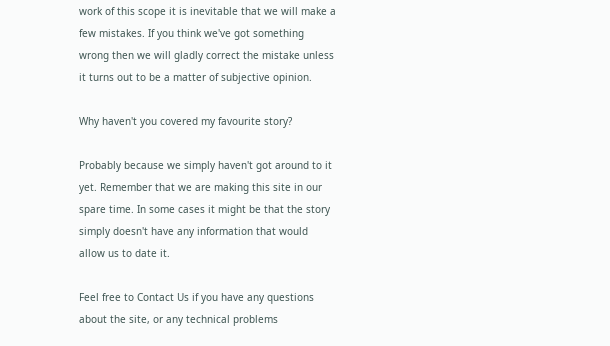work of this scope it is inevitable that we will make a few mistakes. If you think we've got something wrong then we will gladly correct the mistake unless it turns out to be a matter of subjective opinion.

Why haven't you covered my favourite story?

Probably because we simply haven't got around to it yet. Remember that we are making this site in our spare time. In some cases it might be that the story simply doesn't have any information that would allow us to date it.

Feel free to Contact Us if you have any questions about the site, or any technical problems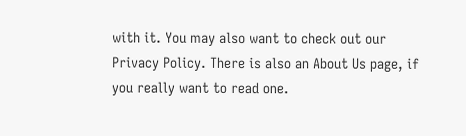with it. You may also want to check out our Privacy Policy. There is also an About Us page, if you really want to read one.